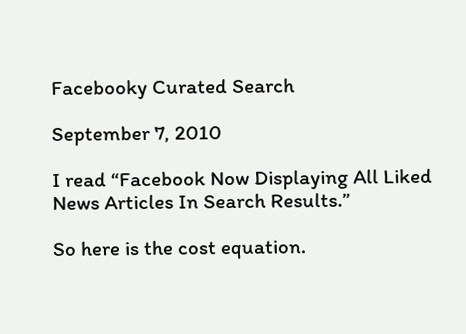Facebooky Curated Search

September 7, 2010

I read “Facebook Now Displaying All Liked News Articles In Search Results.”

So here is the cost equation.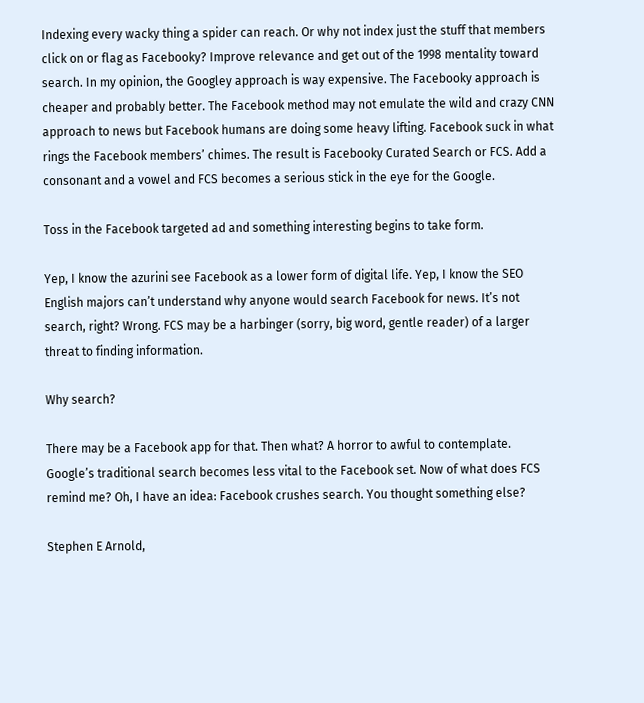Indexing every wacky thing a spider can reach. Or why not index just the stuff that members click on or flag as Facebooky? Improve relevance and get out of the 1998 mentality toward search. In my opinion, the Googley approach is way expensive. The Facebooky approach is cheaper and probably better. The Facebook method may not emulate the wild and crazy CNN approach to news but Facebook humans are doing some heavy lifting. Facebook suck in what rings the Facebook members’ chimes. The result is Facebooky Curated Search or FCS. Add a consonant and a vowel and FCS becomes a serious stick in the eye for the Google.

Toss in the Facebook targeted ad and something interesting begins to take form.

Yep, I know the azurini see Facebook as a lower form of digital life. Yep, I know the SEO English majors can’t understand why anyone would search Facebook for news. It’s not search, right? Wrong. FCS may be a harbinger (sorry, big word, gentle reader) of a larger threat to finding information.

Why search?

There may be a Facebook app for that. Then what? A horror to awful to contemplate. Google’s traditional search becomes less vital to the Facebook set. Now of what does FCS remind me? Oh, I have an idea: Facebook crushes search. You thought something else?

Stephen E Arnold,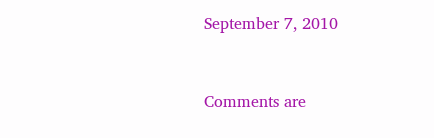September 7, 2010


Comments are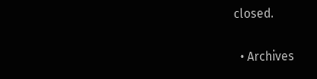closed.

  • Archives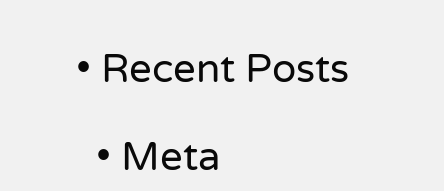• Recent Posts

  • Meta